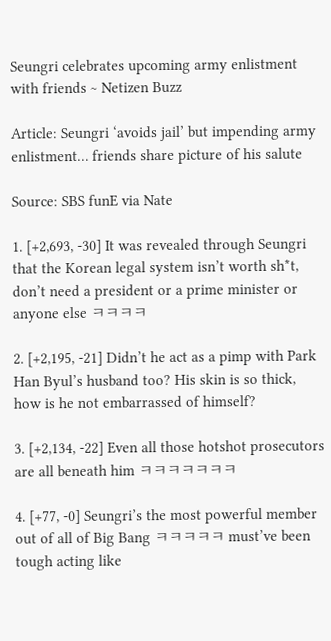Seungri celebrates upcoming army enlistment with friends ~ Netizen Buzz

Article: Seungri ‘avoids jail’ but impending army enlistment… friends share picture of his salute

Source: SBS funE via Nate

1. [+2,693, -30] It was revealed through Seungri that the Korean legal system isn’t worth sh*t, don’t need a president or a prime minister or anyone else ㅋㅋㅋㅋ

2. [+2,195, -21] Didn’t he act as a pimp with Park Han Byul’s husband too? His skin is so thick, how is he not embarrassed of himself?

3. [+2,134, -22] Even all those hotshot prosecutors are all beneath him ㅋㅋㅋㅋㅋㅋㅋ

4. [+77, -0] Seungri’s the most powerful member out of all of Big Bang ㅋㅋㅋㅋㅋ must’ve been tough acting like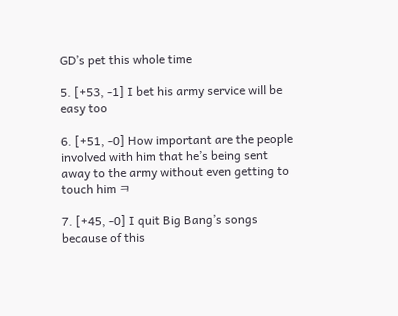GD’s pet this whole time

5. [+53, -1] I bet his army service will be easy too

6. [+51, -0] How important are the people involved with him that he’s being sent away to the army without even getting to touch him ㅋ

7. [+45, -0] I quit Big Bang’s songs because of this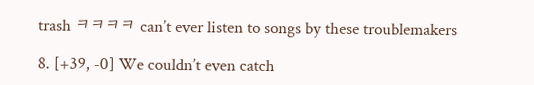trash ㅋㅋㅋㅋ can’t ever listen to songs by these troublemakers

8. [+39, -0] We couldn’t even catch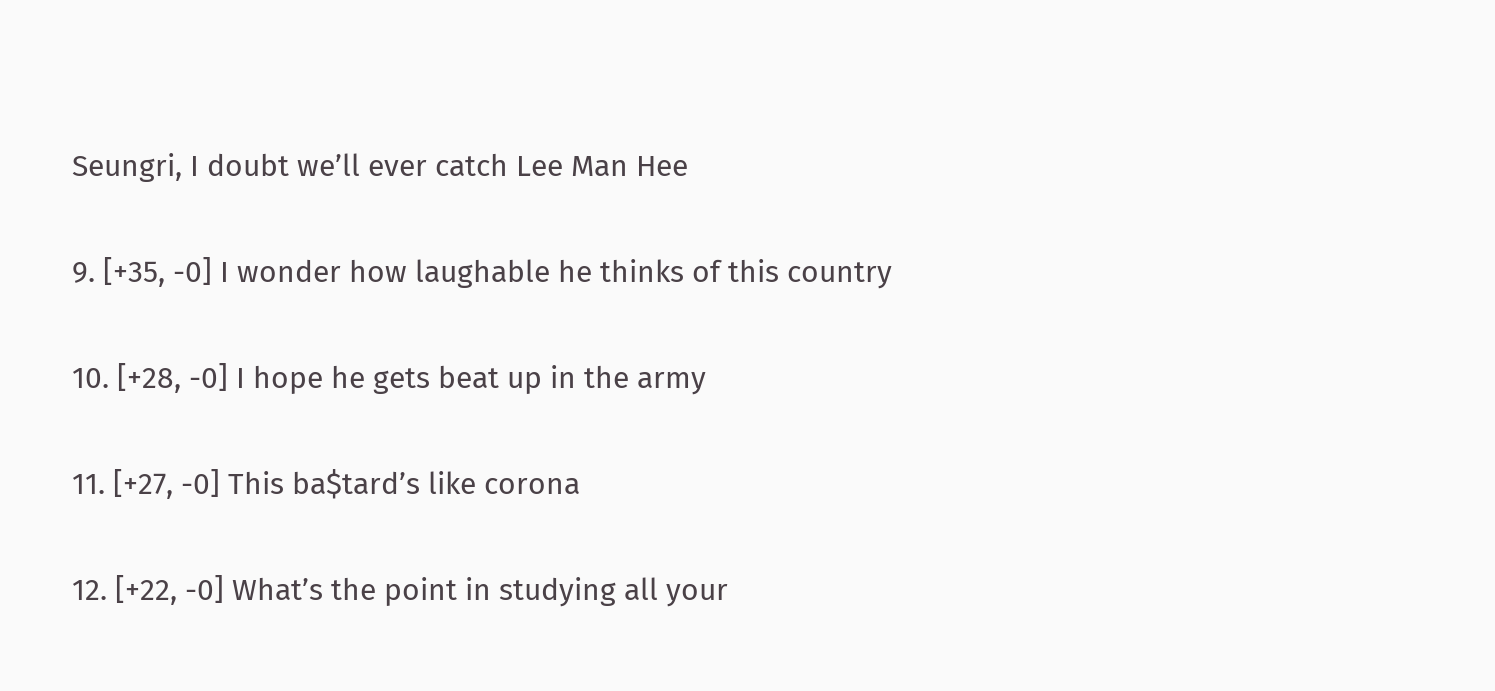Seungri, I doubt we’ll ever catch Lee Man Hee

9. [+35, -0] I wonder how laughable he thinks of this country

10. [+28, -0] I hope he gets beat up in the army

11. [+27, -0] This ba$tard’s like corona

12. [+22, -0] What’s the point in studying all your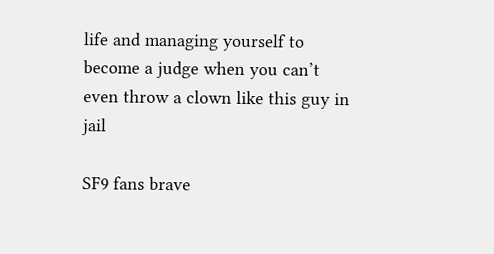life and managing yourself to become a judge when you can’t even throw a clown like this guy in jail

SF9 fans brave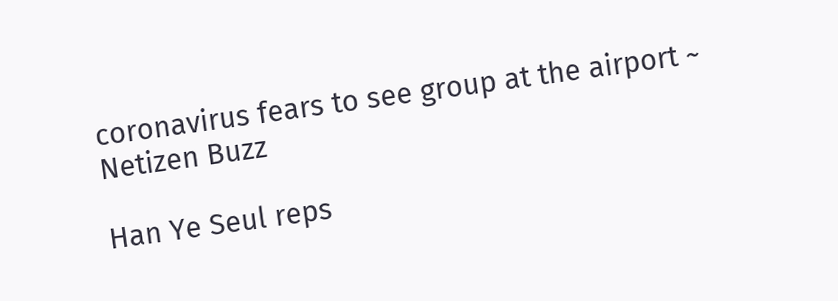coronavirus fears to see group at the airport ~ Netizen Buzz

Han Ye Seul reps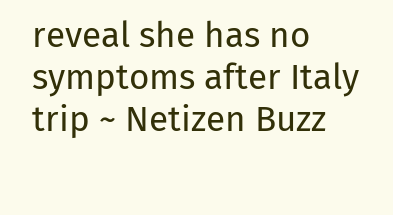reveal she has no symptoms after Italy trip ~ Netizen Buzz